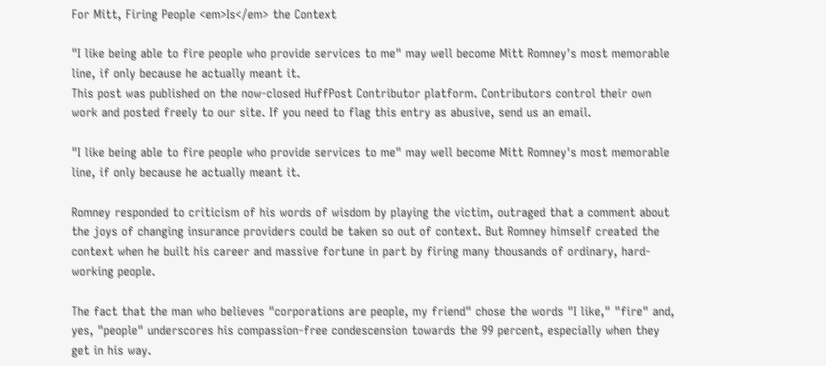For Mitt, Firing People <em>Is</em> the Context

"I like being able to fire people who provide services to me" may well become Mitt Romney's most memorable line, if only because he actually meant it.
This post was published on the now-closed HuffPost Contributor platform. Contributors control their own work and posted freely to our site. If you need to flag this entry as abusive, send us an email.

"I like being able to fire people who provide services to me" may well become Mitt Romney's most memorable line, if only because he actually meant it.

Romney responded to criticism of his words of wisdom by playing the victim, outraged that a comment about the joys of changing insurance providers could be taken so out of context. But Romney himself created the context when he built his career and massive fortune in part by firing many thousands of ordinary, hard-working people.

The fact that the man who believes "corporations are people, my friend" chose the words "I like," "fire" and, yes, "people" underscores his compassion-free condescension towards the 99 percent, especially when they get in his way.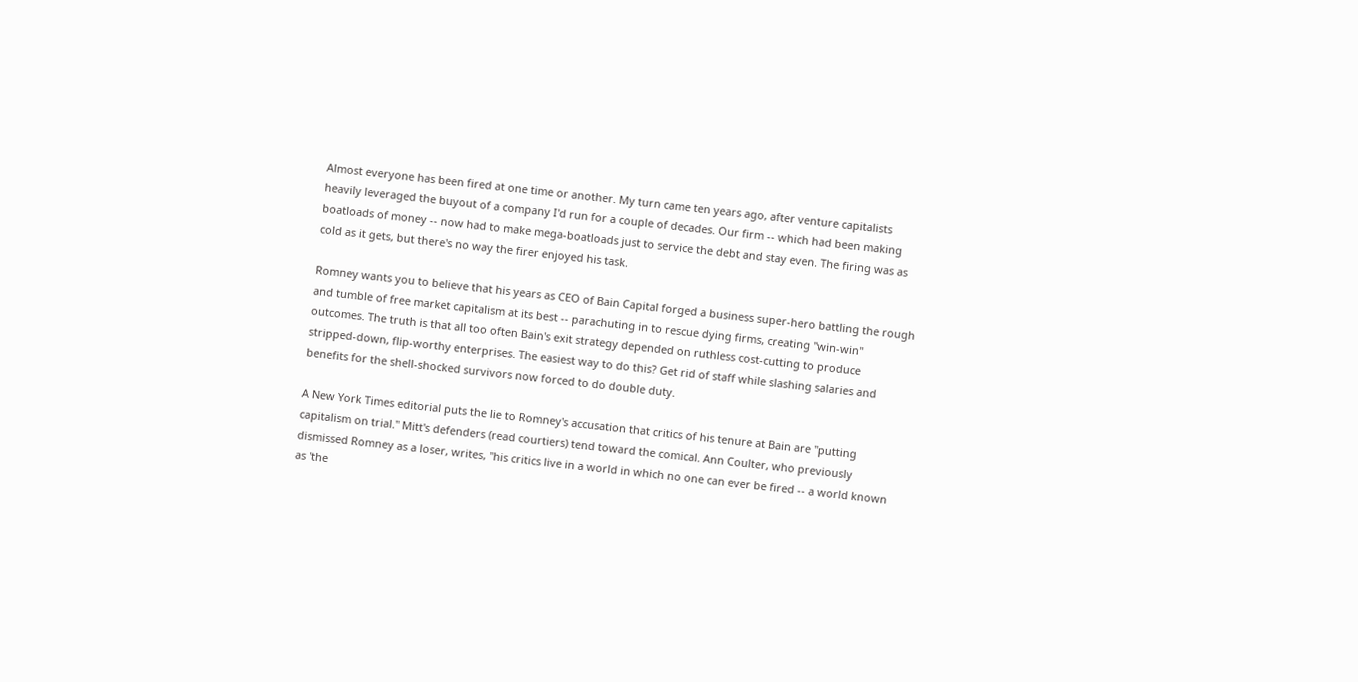Almost everyone has been fired at one time or another. My turn came ten years ago, after venture capitalists heavily leveraged the buyout of a company I'd run for a couple of decades. Our firm -- which had been making boatloads of money -- now had to make mega-boatloads just to service the debt and stay even. The firing was as cold as it gets, but there's no way the firer enjoyed his task.

Romney wants you to believe that his years as CEO of Bain Capital forged a business super-hero battling the rough and tumble of free market capitalism at its best -- parachuting in to rescue dying firms, creating "win-win" outcomes. The truth is that all too often Bain's exit strategy depended on ruthless cost-cutting to produce stripped-down, flip-worthy enterprises. The easiest way to do this? Get rid of staff while slashing salaries and benefits for the shell-shocked survivors now forced to do double duty.

A New York Times editorial puts the lie to Romney's accusation that critics of his tenure at Bain are "putting capitalism on trial." Mitt's defenders (read courtiers) tend toward the comical. Ann Coulter, who previously dismissed Romney as a loser, writes, "his critics live in a world in which no one can ever be fired -- a world known as 'the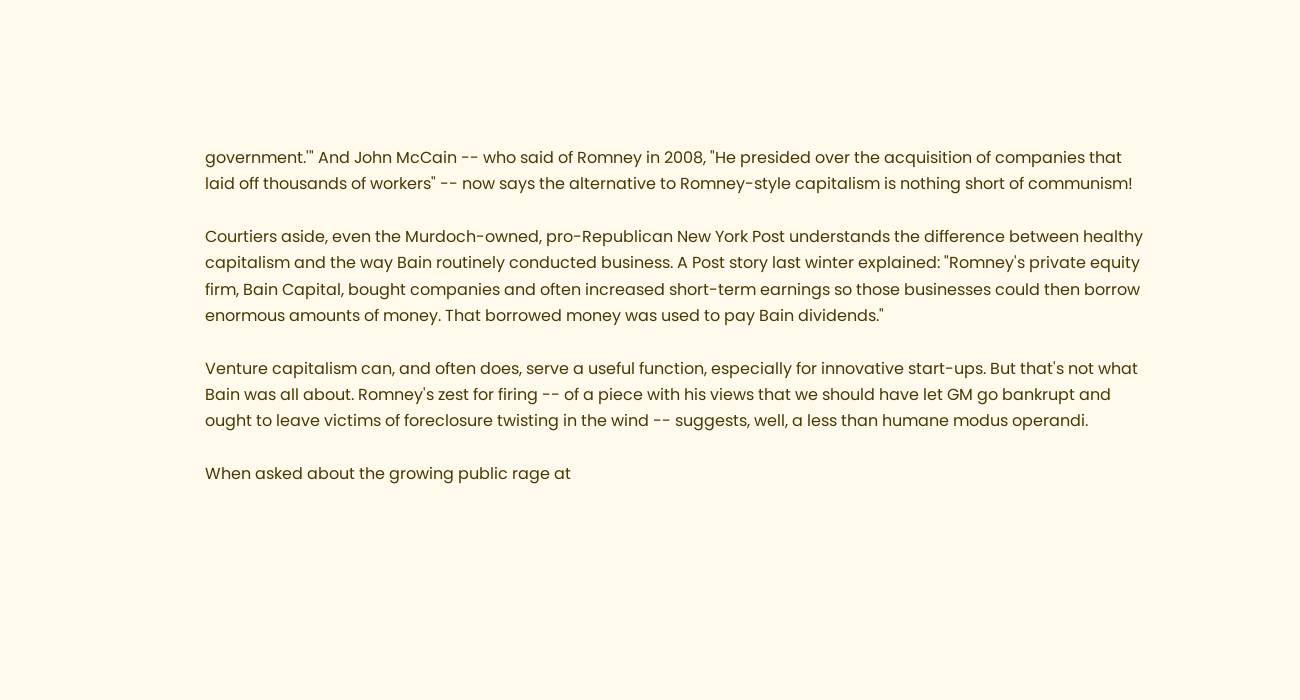government.'" And John McCain -- who said of Romney in 2008, "He presided over the acquisition of companies that laid off thousands of workers" -- now says the alternative to Romney-style capitalism is nothing short of communism!

Courtiers aside, even the Murdoch-owned, pro-Republican New York Post understands the difference between healthy capitalism and the way Bain routinely conducted business. A Post story last winter explained: "Romney's private equity firm, Bain Capital, bought companies and often increased short-term earnings so those businesses could then borrow enormous amounts of money. That borrowed money was used to pay Bain dividends."

Venture capitalism can, and often does, serve a useful function, especially for innovative start-ups. But that's not what Bain was all about. Romney's zest for firing -- of a piece with his views that we should have let GM go bankrupt and ought to leave victims of foreclosure twisting in the wind -- suggests, well, a less than humane modus operandi.

When asked about the growing public rage at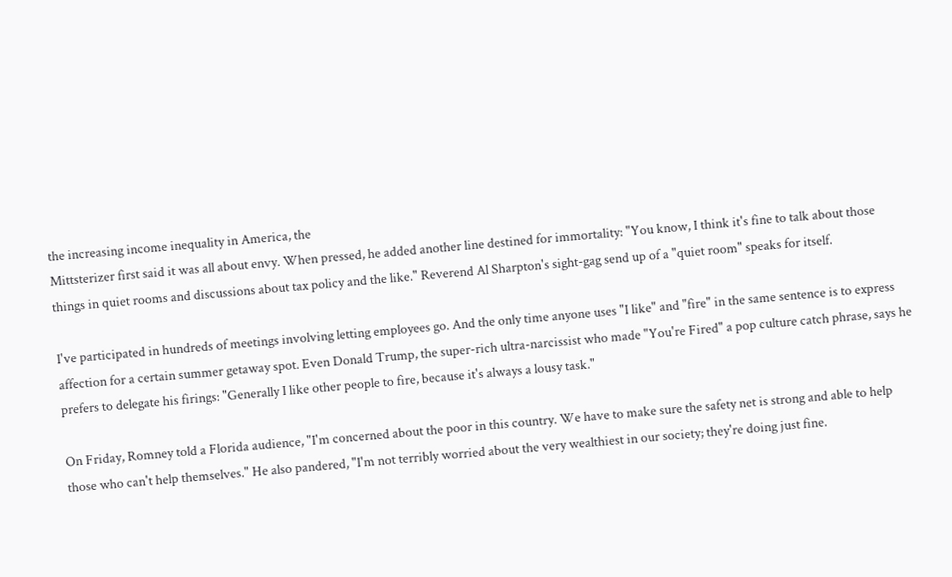the increasing income inequality in America, the
Mittsterizer first said it was all about envy. When pressed, he added another line destined for immortality: "You know, I think it's fine to talk about those things in quiet rooms and discussions about tax policy and the like." Reverend Al Sharpton's sight-gag send up of a "quiet room" speaks for itself.

I've participated in hundreds of meetings involving letting employees go. And the only time anyone uses "I like" and "fire" in the same sentence is to express affection for a certain summer getaway spot. Even Donald Trump, the super-rich ultra-narcissist who made "You're Fired" a pop culture catch phrase, says he prefers to delegate his firings: "Generally I like other people to fire, because it's always a lousy task."

On Friday, Romney told a Florida audience, "I'm concerned about the poor in this country. We have to make sure the safety net is strong and able to help those who can't help themselves." He also pandered, "I'm not terribly worried about the very wealthiest in our society; they're doing just fine.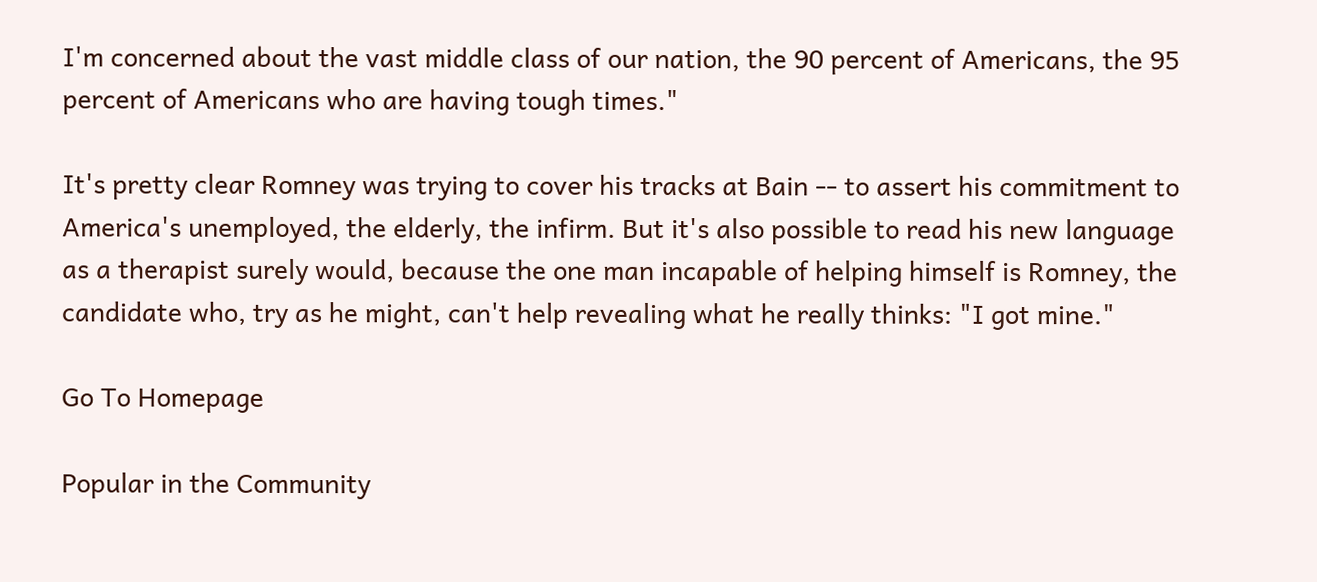I'm concerned about the vast middle class of our nation, the 90 percent of Americans, the 95 percent of Americans who are having tough times."

It's pretty clear Romney was trying to cover his tracks at Bain -- to assert his commitment to America's unemployed, the elderly, the infirm. But it's also possible to read his new language as a therapist surely would, because the one man incapable of helping himself is Romney, the candidate who, try as he might, can't help revealing what he really thinks: "I got mine."

Go To Homepage

Popular in the Community